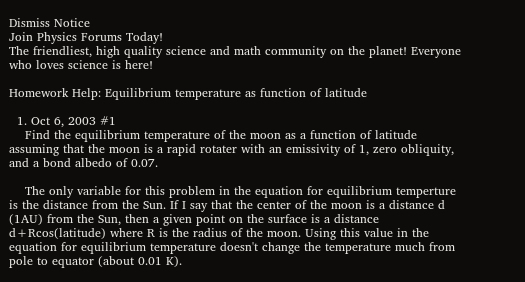Dismiss Notice
Join Physics Forums Today!
The friendliest, high quality science and math community on the planet! Everyone who loves science is here!

Homework Help: Equilibrium temperature as function of latitude

  1. Oct 6, 2003 #1
    Find the equilibrium temperature of the moon as a function of latitude assuming that the moon is a rapid rotater with an emissivity of 1, zero obliquity, and a bond albedo of 0.07.

    The only variable for this problem in the equation for equilibrium temperture is the distance from the Sun. If I say that the center of the moon is a distance d (1AU) from the Sun, then a given point on the surface is a distance d+Rcos(latitude) where R is the radius of the moon. Using this value in the equation for equilibrium temperature doesn't change the temperature much from pole to equator (about 0.01 K).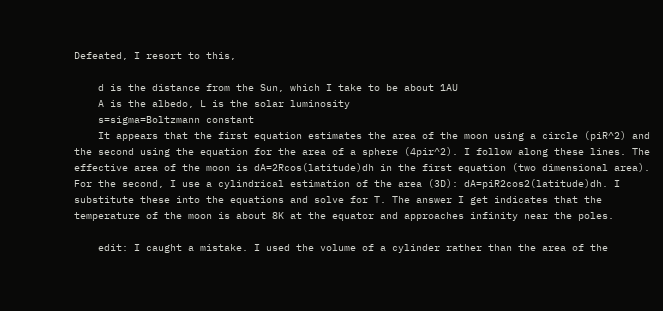Defeated, I resort to this,

    d is the distance from the Sun, which I take to be about 1AU
    A is the albedo, L is the solar luminosity
    s=sigma=Boltzmann constant
    It appears that the first equation estimates the area of the moon using a circle (piR^2) and the second using the equation for the area of a sphere (4pir^2). I follow along these lines. The effective area of the moon is dA=2Rcos(latitude)dh in the first equation (two dimensional area). For the second, I use a cylindrical estimation of the area (3D): dA=piR2cos2(latitude)dh. I substitute these into the equations and solve for T. The answer I get indicates that the temperature of the moon is about 8K at the equator and approaches infinity near the poles.

    edit: I caught a mistake. I used the volume of a cylinder rather than the area of the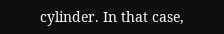cylinder. In that case,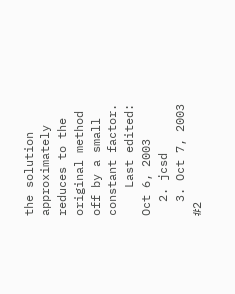the solution approximately reduces to the original method off by a small constant factor.
    Last edited: Oct 6, 2003
  2. jcsd
  3. Oct 7, 2003 #2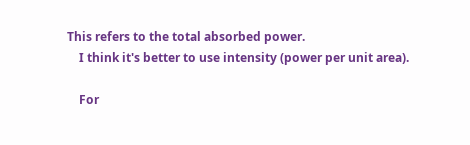This refers to the total absorbed power.
    I think it's better to use intensity (power per unit area).

    For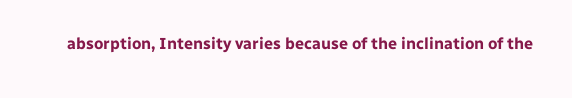absorption, Intensity varies because of the inclination of the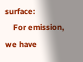surface:
    For emission, we have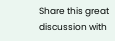Share this great discussion with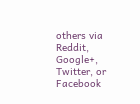others via Reddit, Google+, Twitter, or Facebook